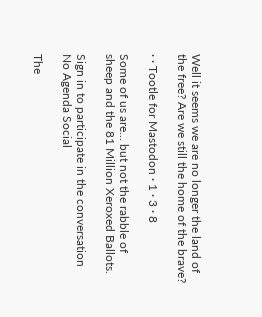Well it seems we are no longer the land of the free? Are we still the home of the brave?

· · Tootle for Mastodon · 1 · 3 · 8

Some of us are... but not the rabble of sheep and the 81 Million Xeroxed Ballots.

Sign in to participate in the conversation
No Agenda Social

The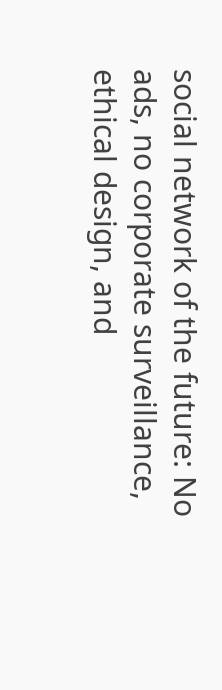social network of the future: No ads, no corporate surveillance, ethical design, and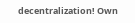decentralization! Own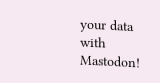your data with Mastodon!